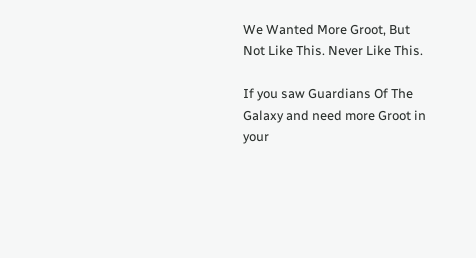We Wanted More Groot, But Not Like This. Never Like This.

If you saw Guardians Of The Galaxy and need more Groot in your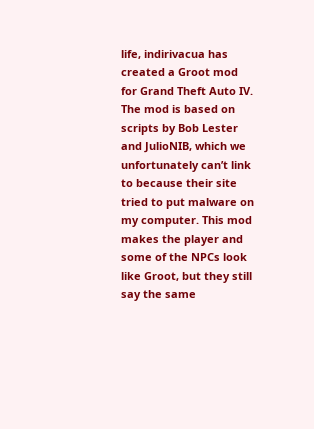life, indirivacua has created a Groot mod for Grand Theft Auto IV. The mod is based on scripts by Bob Lester and JulioNIB, which we unfortunately can’t link to because their site tried to put malware on my computer. This mod makes the player and some of the NPCs look like Groot, but they still say the same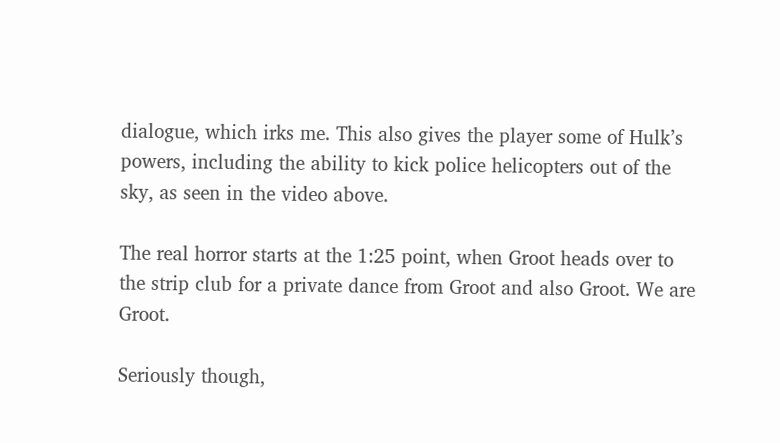dialogue, which irks me. This also gives the player some of Hulk’s powers, including the ability to kick police helicopters out of the sky, as seen in the video above.

The real horror starts at the 1:25 point, when Groot heads over to the strip club for a private dance from Groot and also Groot. We are Groot.

Seriously though,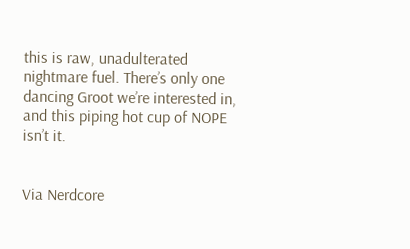this is raw, unadulterated nightmare fuel. There’s only one dancing Groot we’re interested in, and this piping hot cup of NOPE isn’t it.


Via Nerdcore